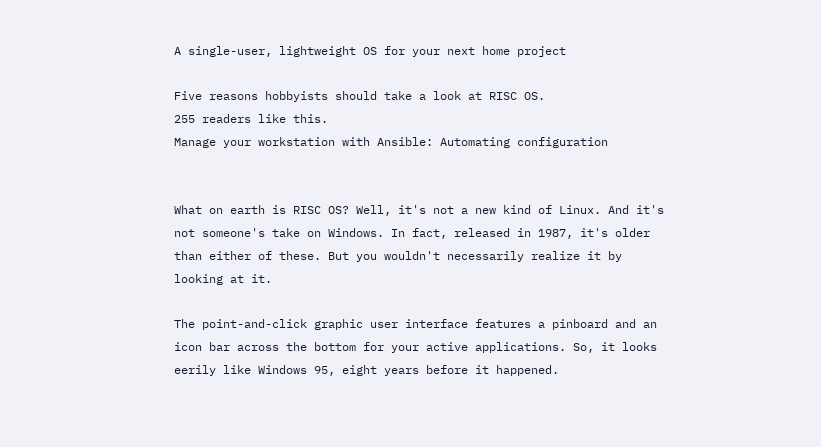A single-user, lightweight OS for your next home project

Five reasons hobbyists should take a look at RISC OS.
255 readers like this.
Manage your workstation with Ansible: Automating configuration


What on earth is RISC OS? Well, it's not a new kind of Linux. And it's not someone's take on Windows. In fact, released in 1987, it's older than either of these. But you wouldn't necessarily realize it by looking at it.

The point-and-click graphic user interface features a pinboard and an icon bar across the bottom for your active applications. So, it looks eerily like Windows 95, eight years before it happened.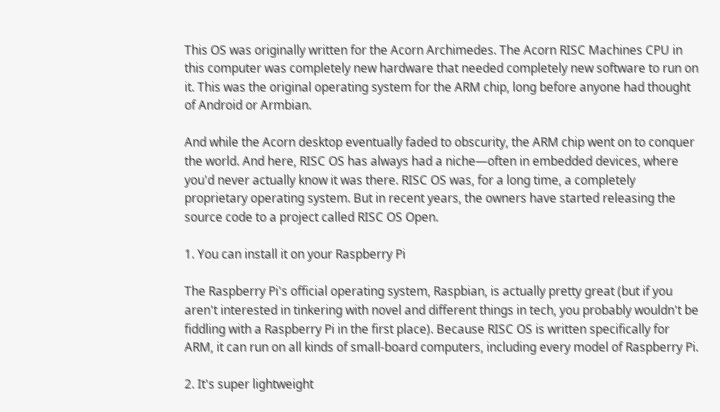This OS was originally written for the Acorn Archimedes. The Acorn RISC Machines CPU in this computer was completely new hardware that needed completely new software to run on it. This was the original operating system for the ARM chip, long before anyone had thought of Android or Armbian.

And while the Acorn desktop eventually faded to obscurity, the ARM chip went on to conquer the world. And here, RISC OS has always had a niche—often in embedded devices, where you'd never actually know it was there. RISC OS was, for a long time, a completely proprietary operating system. But in recent years, the owners have started releasing the source code to a project called RISC OS Open.

1. You can install it on your Raspberry Pi

The Raspberry Pi's official operating system, Raspbian, is actually pretty great (but if you aren't interested in tinkering with novel and different things in tech, you probably wouldn't be fiddling with a Raspberry Pi in the first place). Because RISC OS is written specifically for ARM, it can run on all kinds of small-board computers, including every model of Raspberry Pi.

2. It's super lightweight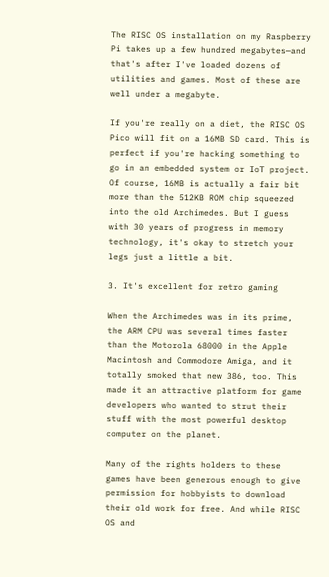The RISC OS installation on my Raspberry Pi takes up a few hundred megabytes—and that's after I've loaded dozens of utilities and games. Most of these are well under a megabyte.

If you're really on a diet, the RISC OS Pico will fit on a 16MB SD card. This is perfect if you're hacking something to go in an embedded system or IoT project. Of course, 16MB is actually a fair bit more than the 512KB ROM chip squeezed into the old Archimedes. But I guess with 30 years of progress in memory technology, it's okay to stretch your legs just a little a bit.

3. It's excellent for retro gaming

When the Archimedes was in its prime, the ARM CPU was several times faster than the Motorola 68000 in the Apple Macintosh and Commodore Amiga, and it totally smoked that new 386, too. This made it an attractive platform for game developers who wanted to strut their stuff with the most powerful desktop computer on the planet.

Many of the rights holders to these games have been generous enough to give permission for hobbyists to download their old work for free. And while RISC OS and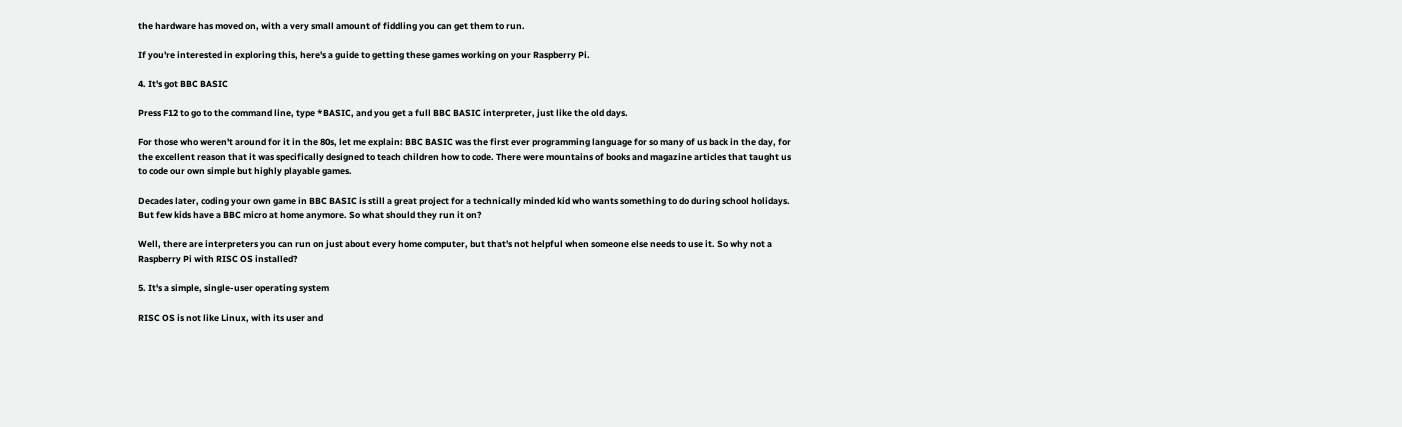the hardware has moved on, with a very small amount of fiddling you can get them to run.

If you're interested in exploring this, here's a guide to getting these games working on your Raspberry Pi.

4. It's got BBC BASIC

Press F12 to go to the command line, type *BASIC, and you get a full BBC BASIC interpreter, just like the old days.

For those who weren't around for it in the 80s, let me explain: BBC BASIC was the first ever programming language for so many of us back in the day, for the excellent reason that it was specifically designed to teach children how to code. There were mountains of books and magazine articles that taught us to code our own simple but highly playable games.

Decades later, coding your own game in BBC BASIC is still a great project for a technically minded kid who wants something to do during school holidays. But few kids have a BBC micro at home anymore. So what should they run it on?

Well, there are interpreters you can run on just about every home computer, but that's not helpful when someone else needs to use it. So why not a Raspberry Pi with RISC OS installed?

5. It's a simple, single-user operating system

RISC OS is not like Linux, with its user and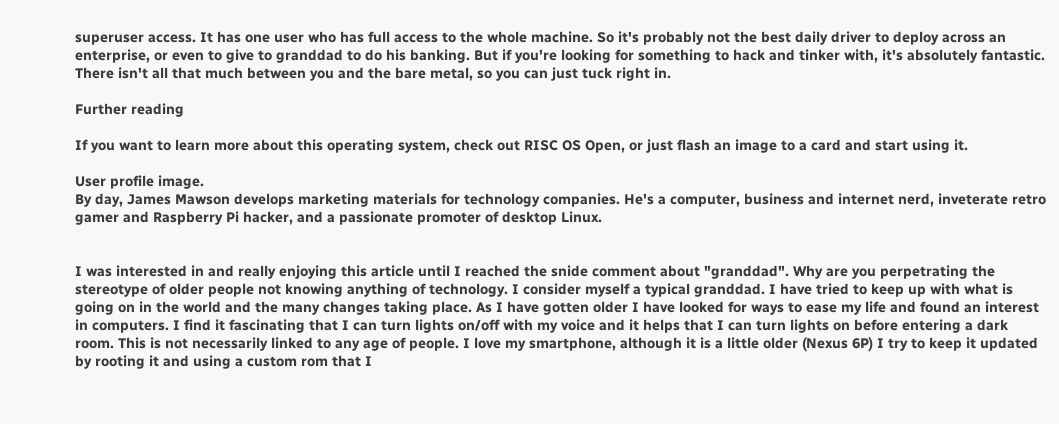superuser access. It has one user who has full access to the whole machine. So it's probably not the best daily driver to deploy across an enterprise, or even to give to granddad to do his banking. But if you're looking for something to hack and tinker with, it's absolutely fantastic. There isn't all that much between you and the bare metal, so you can just tuck right in.

Further reading

If you want to learn more about this operating system, check out RISC OS Open, or just flash an image to a card and start using it.

User profile image.
By day, James Mawson develops marketing materials for technology companies. He's a computer, business and internet nerd, inveterate retro gamer and Raspberry Pi hacker, and a passionate promoter of desktop Linux.


I was interested in and really enjoying this article until I reached the snide comment about "granddad". Why are you perpetrating the stereotype of older people not knowing anything of technology. I consider myself a typical granddad. I have tried to keep up with what is going on in the world and the many changes taking place. As I have gotten older I have looked for ways to ease my life and found an interest in computers. I find it fascinating that I can turn lights on/off with my voice and it helps that I can turn lights on before entering a dark room. This is not necessarily linked to any age of people. I love my smartphone, although it is a little older (Nexus 6P) I try to keep it updated by rooting it and using a custom rom that I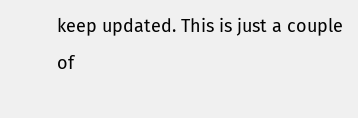keep updated. This is just a couple of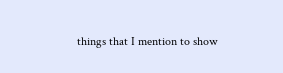things that I mention to show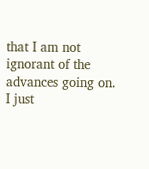that I am not ignorant of the advances going on. I just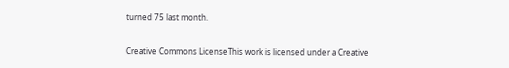turned 75 last month.


Creative Commons LicenseThis work is licensed under a Creative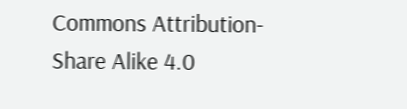Commons Attribution-Share Alike 4.0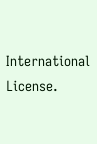International License.